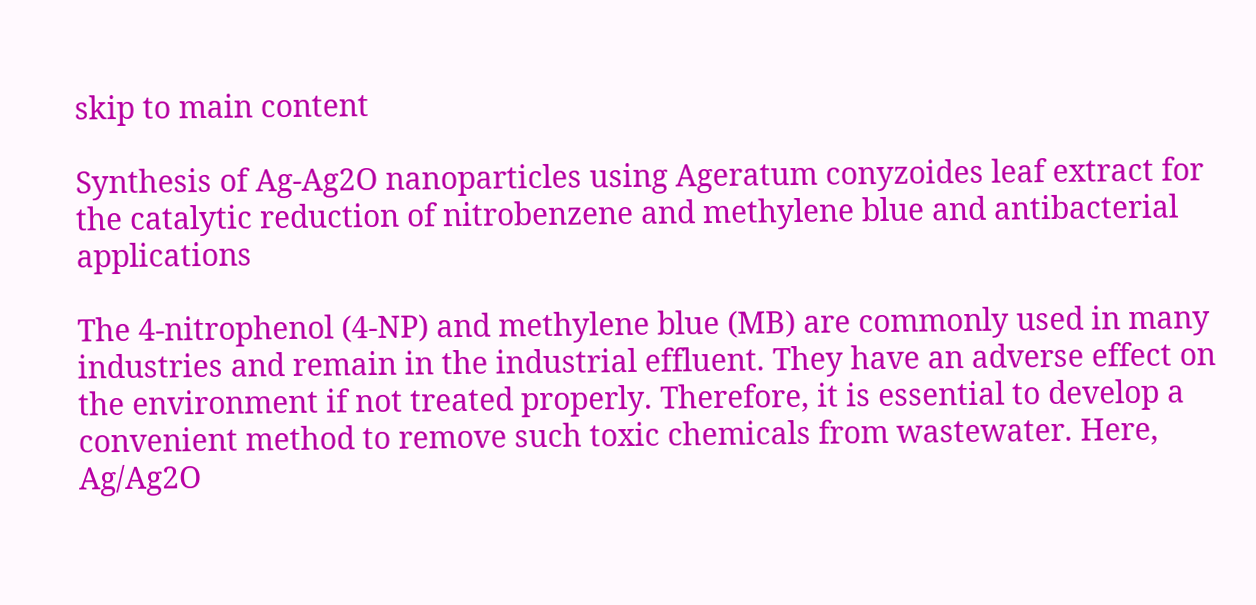skip to main content

Synthesis of Ag-Ag2O nanoparticles using Ageratum conyzoides leaf extract for the catalytic reduction of nitrobenzene and methylene blue and antibacterial applications

The 4-nitrophenol (4-NP) and methylene blue (MB) are commonly used in many industries and remain in the industrial effluent. They have an adverse effect on the environment if not treated properly. Therefore, it is essential to develop a convenient method to remove such toxic chemicals from wastewater. Here, Ag/Ag2O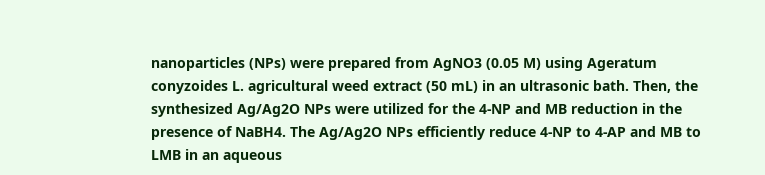nanoparticles (NPs) were prepared from AgNO3 (0.05 M) using Ageratum conyzoides L. agricultural weed extract (50 mL) in an ultrasonic bath. Then, the synthesized Ag/Ag2O NPs were utilized for the 4-NP and MB reduction in the presence of NaBH4. The Ag/Ag2O NPs efficiently reduce 4-NP to 4-AP and MB to LMB in an aqueous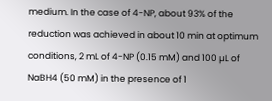medium. In the case of 4-NP, about 93% of the reduction was achieved in about 10 min at optimum conditions, 2 mL of 4-NP (0.15 mM) and 100 µL of NaBH4 (50 mM) in the presence of 1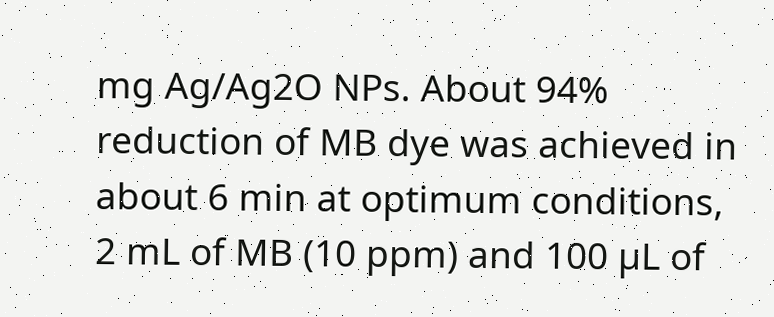mg Ag/Ag2O NPs. About 94% reduction of MB dye was achieved in about 6 min at optimum conditions, 2 mL of MB (10 ppm) and 100 µL of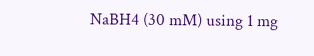NaBH4 (30 mM) using 1 mg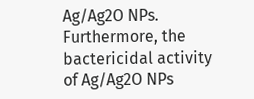Ag/Ag2O NPs. Furthermore, the bactericidal activity of Ag/Ag2O NPs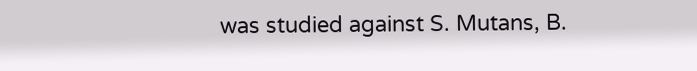was studied against S. Mutans, B.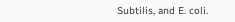Subtilis, and E. coli.